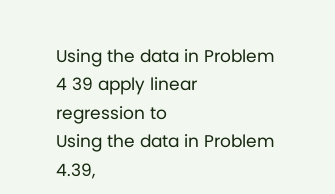Using the data in Problem 4 39 apply linear regression to
Using the data in Problem 4.39,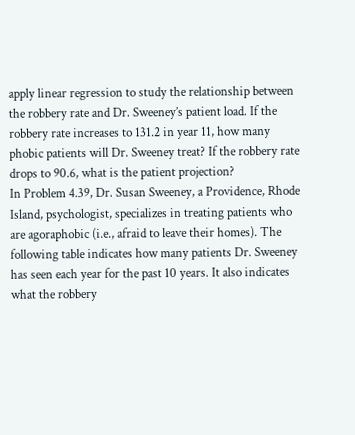apply linear regression to study the relationship between the robbery rate and Dr. Sweeney’s patient load. If the robbery rate increases to 131.2 in year 11, how many phobic patients will Dr. Sweeney treat? If the robbery rate drops to 90.6, what is the patient projection?
In Problem 4.39, Dr. Susan Sweeney, a Providence, Rhode Island, psychologist, specializes in treating patients who are agoraphobic (i.e., afraid to leave their homes). The following table indicates how many patients Dr. Sweeney has seen each year for the past 10 years. It also indicates what the robbery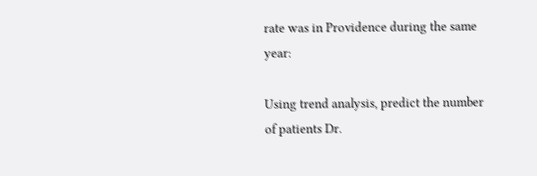rate was in Providence during the same year:

Using trend analysis, predict the number of patients Dr.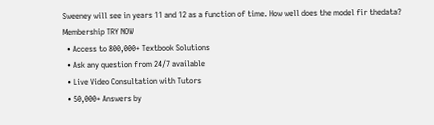Sweeney will see in years 11 and 12 as a function of time. How well does the model fir thedata?
Membership TRY NOW
  • Access to 800,000+ Textbook Solutions
  • Ask any question from 24/7 available
  • Live Video Consultation with Tutors
  • 50,000+ Answers by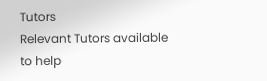Tutors
Relevant Tutors available to help